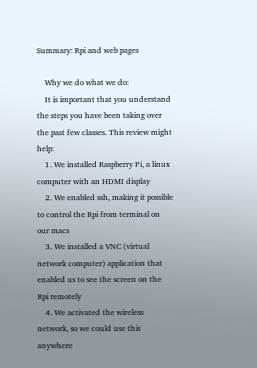Summary: Rpi and web pages

    Why we do what we do:
    It is important that you understand the steps you have been taking over the past few classes. This review might help:
    1. We installed Raspberry Pi, a linux computer with an HDMI display
    2. We enabled ssh, making it possible to control the Rpi from terminal on our macs
    3. We installed a VNC (virtual network computer) application that enabled us to see the screen on the Rpi remotely
    4. We activated the wireless network, so we could use this anywhere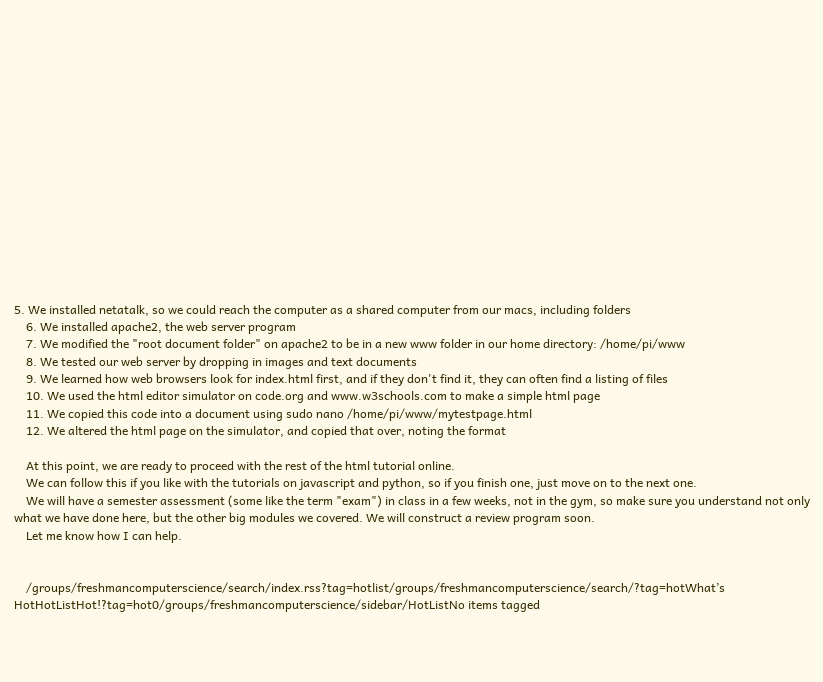5. We installed netatalk, so we could reach the computer as a shared computer from our macs, including folders
    6. We installed apache2, the web server program
    7. We modified the "root document folder" on apache2 to be in a new www folder in our home directory: /home/pi/www
    8. We tested our web server by dropping in images and text documents
    9. We learned how web browsers look for index.html first, and if they don't find it, they can often find a listing of files
    10. We used the html editor simulator on code.org and www.w3schools.com to make a simple html page
    11. We copied this code into a document using sudo nano /home/pi/www/mytestpage.html
    12. We altered the html page on the simulator, and copied that over, noting the format

    At this point, we are ready to proceed with the rest of the html tutorial online.
    We can follow this if you like with the tutorials on javascript and python, so if you finish one, just move on to the next one.
    We will have a semester assessment (some like the term "exam") in class in a few weeks, not in the gym, so make sure you understand not only what we have done here, but the other big modules we covered. We will construct a review program soon.
    Let me know how I can help.


    /groups/freshmancomputerscience/search/index.rss?tag=hotlist/groups/freshmancomputerscience/search/?tag=hotWhat’s HotHotListHot!?tag=hot0/groups/freshmancomputerscience/sidebar/HotListNo items tagged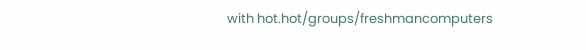with hot.hot/groups/freshmancomputers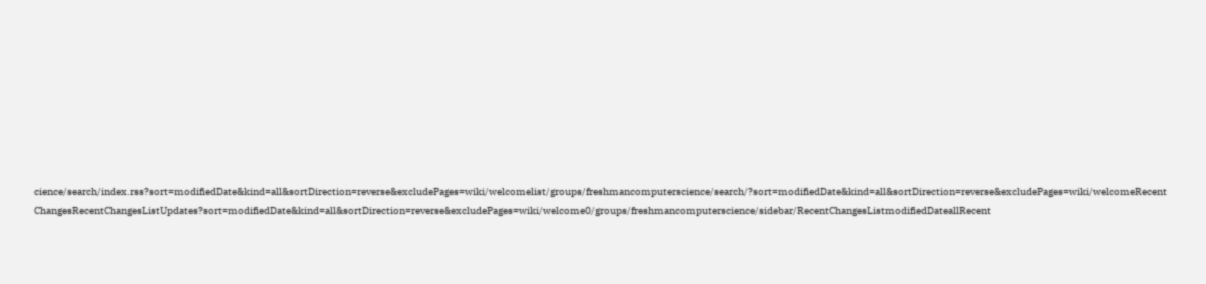cience/search/index.rss?sort=modifiedDate&kind=all&sortDirection=reverse&excludePages=wiki/welcomelist/groups/freshmancomputerscience/search/?sort=modifiedDate&kind=all&sortDirection=reverse&excludePages=wiki/welcomeRecent ChangesRecentChangesListUpdates?sort=modifiedDate&kind=all&sortDirection=reverse&excludePages=wiki/welcome0/groups/freshmancomputerscience/sidebar/RecentChangesListmodifiedDateallRecent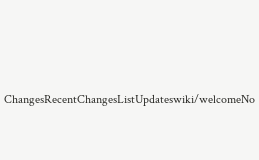ChangesRecentChangesListUpdateswiki/welcomeNo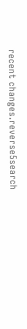recent changes.reverse5search